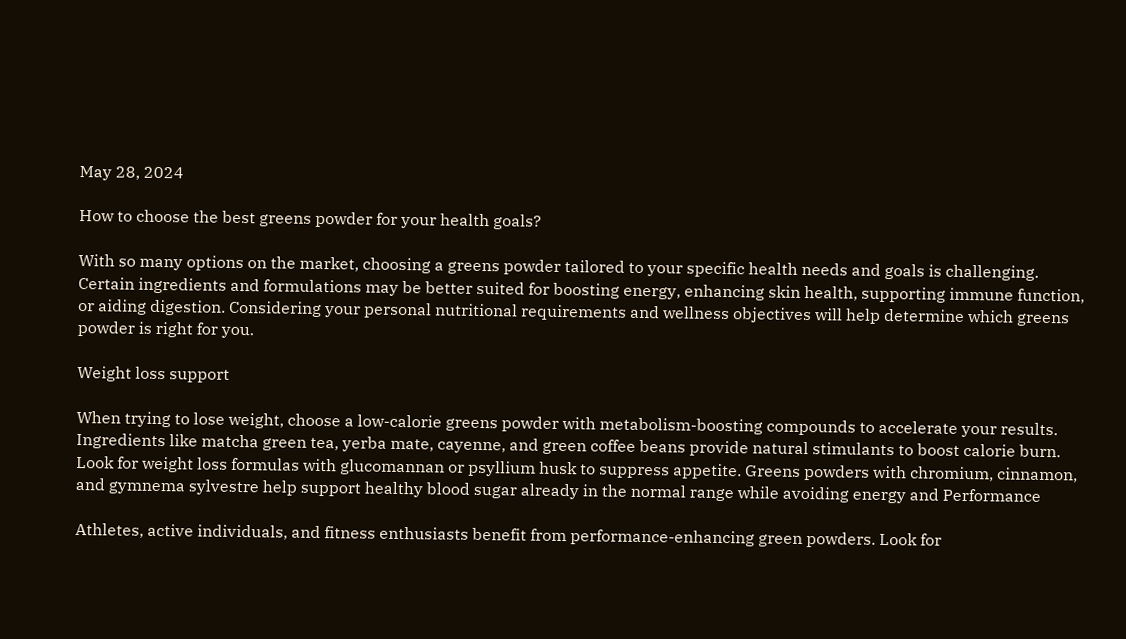May 28, 2024

How to choose the best greens powder for your health goals?

With so many options on the market, choosing a greens powder tailored to your specific health needs and goals is challenging. Certain ingredients and formulations may be better suited for boosting energy, enhancing skin health, supporting immune function, or aiding digestion. Considering your personal nutritional requirements and wellness objectives will help determine which greens powder is right for you.

Weight loss support

When trying to lose weight, choose a low-calorie greens powder with metabolism-boosting compounds to accelerate your results. Ingredients like matcha green tea, yerba mate, cayenne, and green coffee beans provide natural stimulants to boost calorie burn. Look for weight loss formulas with glucomannan or psyllium husk to suppress appetite. Greens powders with chromium, cinnamon, and gymnema sylvestre help support healthy blood sugar already in the normal range while avoiding energy and Performance

Athletes, active individuals, and fitness enthusiasts benefit from performance-enhancing green powders. Look for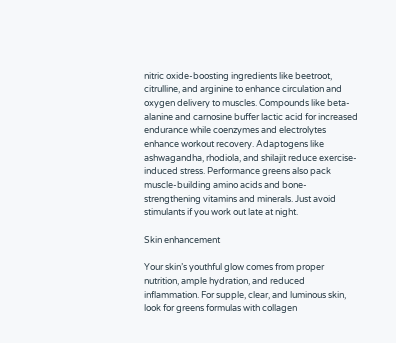nitric oxide-boosting ingredients like beetroot, citrulline, and arginine to enhance circulation and oxygen delivery to muscles. Compounds like beta-alanine and carnosine buffer lactic acid for increased endurance while coenzymes and electrolytes enhance workout recovery. Adaptogens like ashwagandha, rhodiola, and shilajit reduce exercise-induced stress. Performance greens also pack muscle-building amino acids and bone-strengthening vitamins and minerals. Just avoid stimulants if you work out late at night.

Skin enhancement

Your skin’s youthful glow comes from proper nutrition, ample hydration, and reduced inflammation. For supple, clear, and luminous skin, look for greens formulas with collagen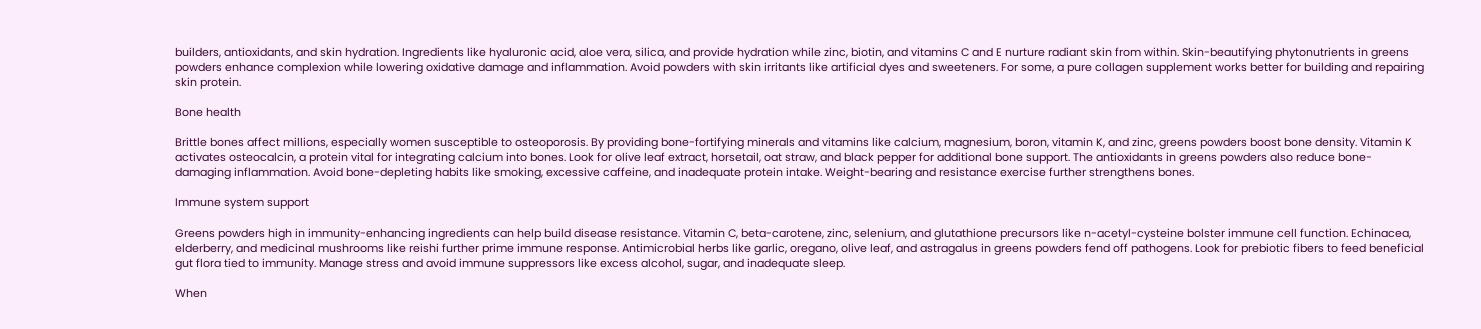builders, antioxidants, and skin hydration. Ingredients like hyaluronic acid, aloe vera, silica, and provide hydration while zinc, biotin, and vitamins C and E nurture radiant skin from within. Skin-beautifying phytonutrients in greens powders enhance complexion while lowering oxidative damage and inflammation. Avoid powders with skin irritants like artificial dyes and sweeteners. For some, a pure collagen supplement works better for building and repairing skin protein.

Bone health

Brittle bones affect millions, especially women susceptible to osteoporosis. By providing bone-fortifying minerals and vitamins like calcium, magnesium, boron, vitamin K, and zinc, greens powders boost bone density. Vitamin K activates osteocalcin, a protein vital for integrating calcium into bones. Look for olive leaf extract, horsetail, oat straw, and black pepper for additional bone support. The antioxidants in greens powders also reduce bone-damaging inflammation. Avoid bone-depleting habits like smoking, excessive caffeine, and inadequate protein intake. Weight-bearing and resistance exercise further strengthens bones.

Immune system support

Greens powders high in immunity-enhancing ingredients can help build disease resistance. Vitamin C, beta-carotene, zinc, selenium, and glutathione precursors like n-acetyl-cysteine bolster immune cell function. Echinacea, elderberry, and medicinal mushrooms like reishi further prime immune response. Antimicrobial herbs like garlic, oregano, olive leaf, and astragalus in greens powders fend off pathogens. Look for prebiotic fibers to feed beneficial gut flora tied to immunity. Manage stress and avoid immune suppressors like excess alcohol, sugar, and inadequate sleep.

When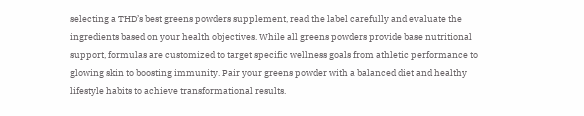selecting a THD’s best greens powders supplement, read the label carefully and evaluate the ingredients based on your health objectives. While all greens powders provide base nutritional support, formulas are customized to target specific wellness goals from athletic performance to glowing skin to boosting immunity. Pair your greens powder with a balanced diet and healthy lifestyle habits to achieve transformational results.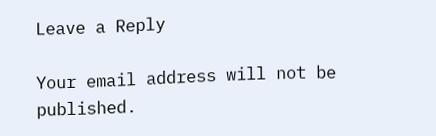Leave a Reply

Your email address will not be published.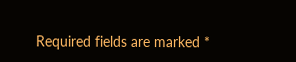Required fields are marked *